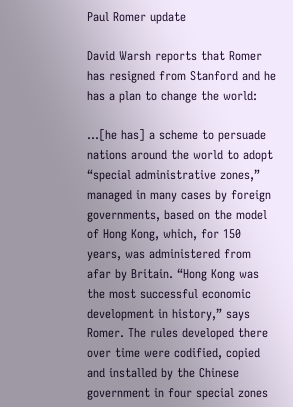Paul Romer update

David Warsh reports that Romer has resigned from Stanford and he has a plan to change the world:

…[he has] a scheme to persuade nations around the world to adopt “special administrative zones,” managed in many cases by foreign governments, based on the model of Hong Kong, which, for 150 years, was administered from afar by Britain. “Hong Kong was the most successful economic development in history,” says Romer. The rules developed there over time were codified, copied and installed by the Chinese government in four special zones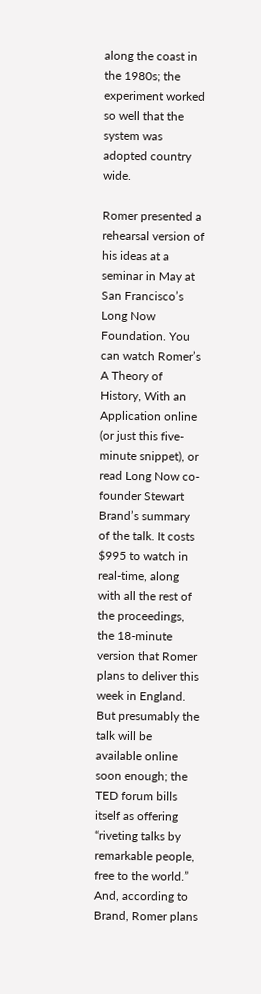along the coast in the 1980s; the experiment worked so well that the system was adopted country wide.

Romer presented a rehearsal version of his ideas at a seminar in May at San Francisco’s Long Now Foundation. You can watch Romer’s A Theory of History, With an Application online (or just this five-minute snippet), or read Long Now co-founder Stewart Brand’s summary of the talk. It costs $995 to watch in real-time, along with all the rest of the proceedings, the 18-minute version that Romer plans to deliver this week in England.  But presumably the talk will be available online soon enough; the TED forum bills itself as offering “riveting talks by remarkable people, free to the world.” And, according to Brand, Romer plans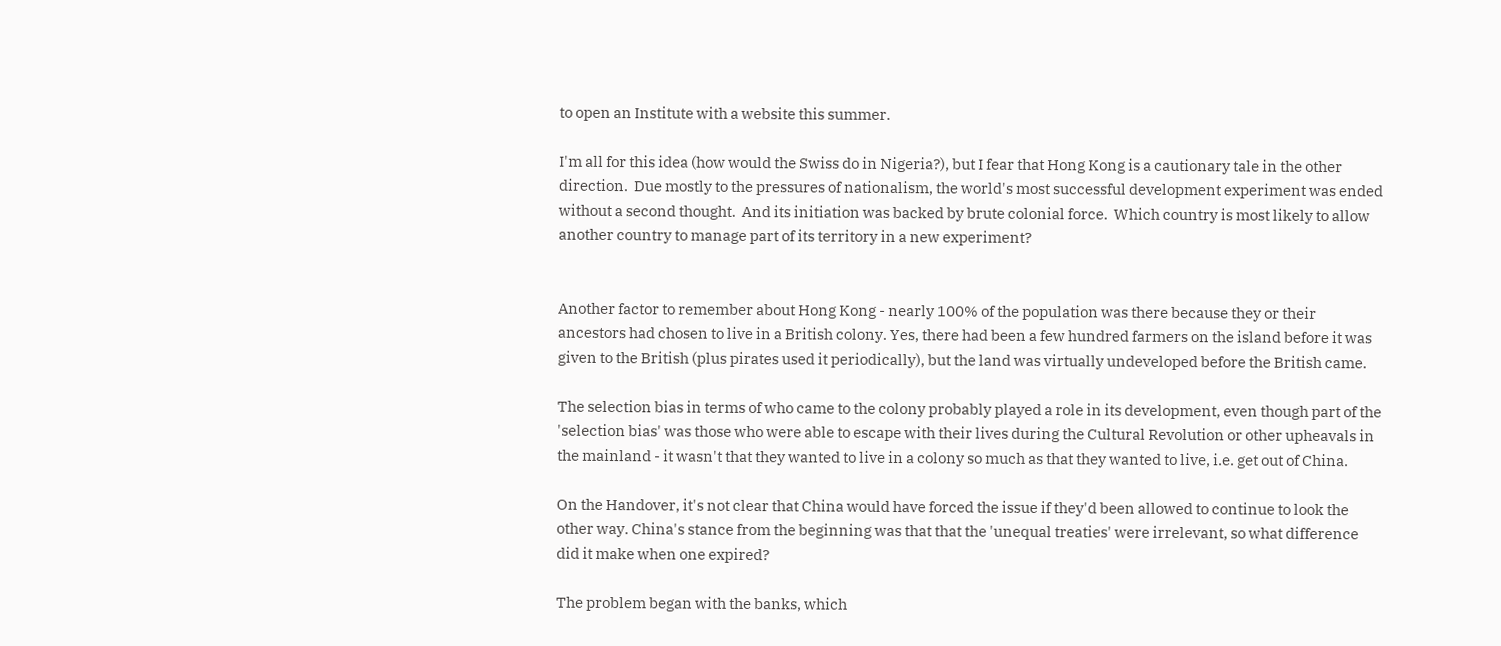to open an Institute with a website this summer.

I'm all for this idea (how would the Swiss do in Nigeria?), but I fear that Hong Kong is a cautionary tale in the other direction.  Due mostly to the pressures of nationalism, the world's most successful development experiment was ended without a second thought.  And its initiation was backed by brute colonial force.  Which country is most likely to allow another country to manage part of its territory in a new experiment?


Another factor to remember about Hong Kong - nearly 100% of the population was there because they or their ancestors had chosen to live in a British colony. Yes, there had been a few hundred farmers on the island before it was given to the British (plus pirates used it periodically), but the land was virtually undeveloped before the British came.

The selection bias in terms of who came to the colony probably played a role in its development, even though part of the 'selection bias' was those who were able to escape with their lives during the Cultural Revolution or other upheavals in the mainland - it wasn't that they wanted to live in a colony so much as that they wanted to live, i.e. get out of China.

On the Handover, it's not clear that China would have forced the issue if they'd been allowed to continue to look the other way. China's stance from the beginning was that that the 'unequal treaties' were irrelevant, so what difference did it make when one expired?

The problem began with the banks, which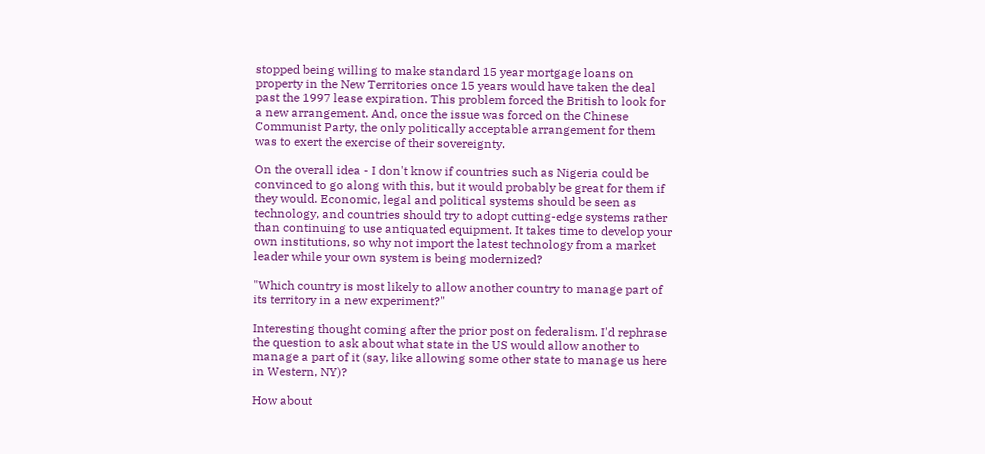stopped being willing to make standard 15 year mortgage loans on property in the New Territories once 15 years would have taken the deal past the 1997 lease expiration. This problem forced the British to look for a new arrangement. And, once the issue was forced on the Chinese Communist Party, the only politically acceptable arrangement for them was to exert the exercise of their sovereignty.

On the overall idea - I don't know if countries such as Nigeria could be convinced to go along with this, but it would probably be great for them if they would. Economic, legal and political systems should be seen as technology, and countries should try to adopt cutting-edge systems rather than continuing to use antiquated equipment. It takes time to develop your own institutions, so why not import the latest technology from a market leader while your own system is being modernized?

"Which country is most likely to allow another country to manage part of its territory in a new experiment?"

Interesting thought coming after the prior post on federalism. I'd rephrase the question to ask about what state in the US would allow another to manage a part of it (say, like allowing some other state to manage us here in Western, NY)?

How about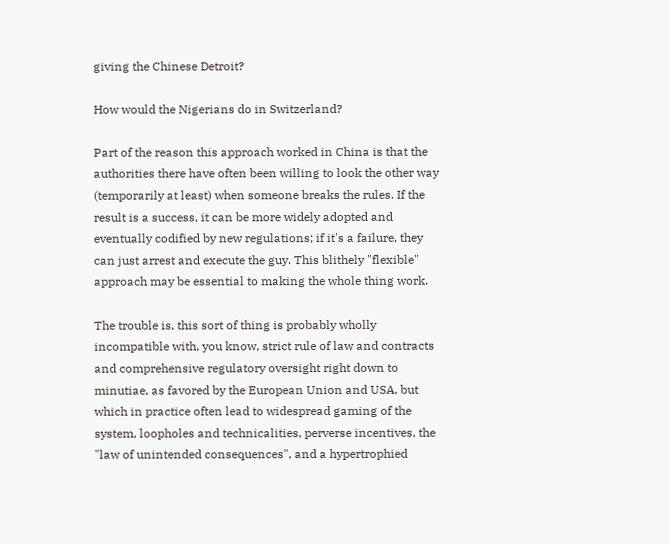giving the Chinese Detroit?

How would the Nigerians do in Switzerland?

Part of the reason this approach worked in China is that the authorities there have often been willing to look the other way (temporarily at least) when someone breaks the rules. If the result is a success, it can be more widely adopted and eventually codified by new regulations; if it's a failure, they can just arrest and execute the guy. This blithely "flexible" approach may be essential to making the whole thing work.

The trouble is, this sort of thing is probably wholly incompatible with, you know, strict rule of law and contracts and comprehensive regulatory oversight right down to minutiae, as favored by the European Union and USA, but which in practice often lead to widespread gaming of the system, loopholes and technicalities, perverse incentives, the "law of unintended consequences", and a hypertrophied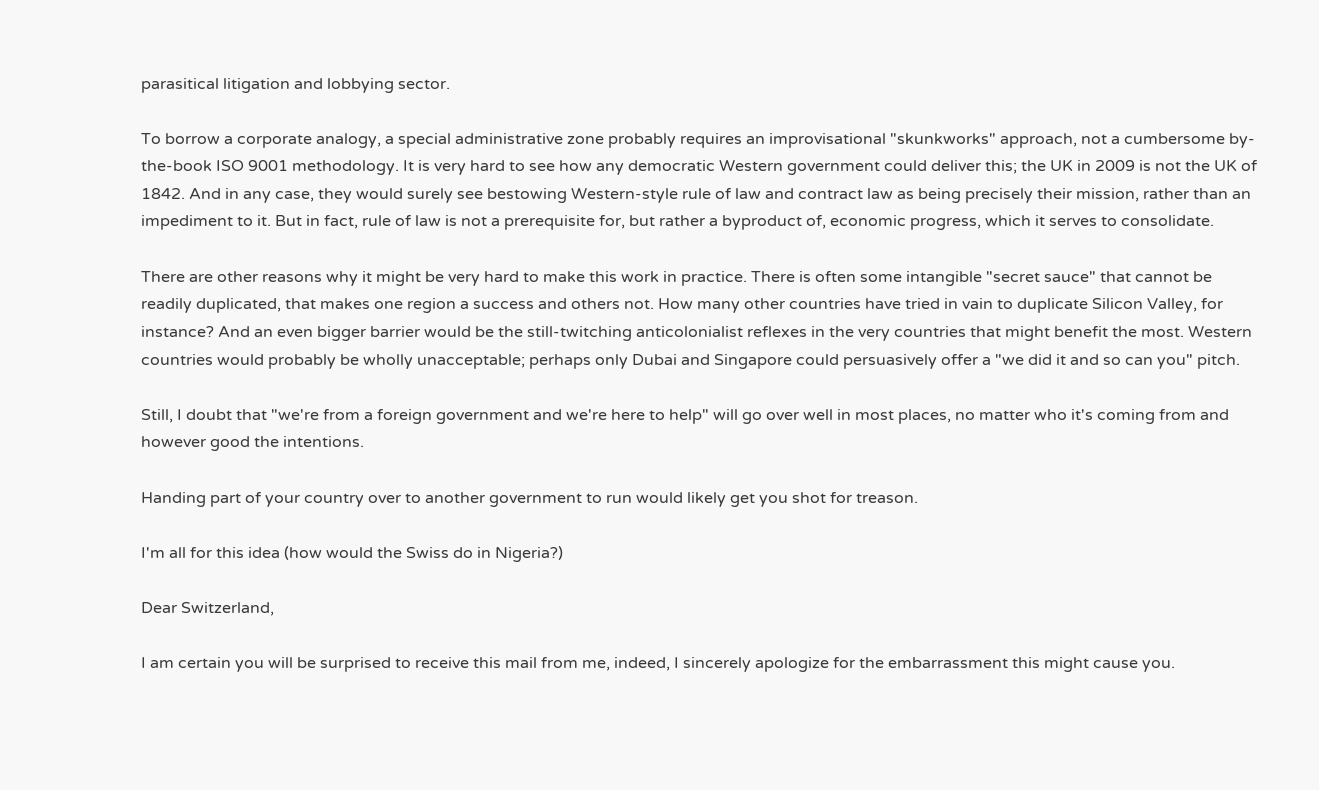parasitical litigation and lobbying sector.

To borrow a corporate analogy, a special administrative zone probably requires an improvisational "skunkworks" approach, not a cumbersome by-the-book ISO 9001 methodology. It is very hard to see how any democratic Western government could deliver this; the UK in 2009 is not the UK of 1842. And in any case, they would surely see bestowing Western-style rule of law and contract law as being precisely their mission, rather than an impediment to it. But in fact, rule of law is not a prerequisite for, but rather a byproduct of, economic progress, which it serves to consolidate.

There are other reasons why it might be very hard to make this work in practice. There is often some intangible "secret sauce" that cannot be readily duplicated, that makes one region a success and others not. How many other countries have tried in vain to duplicate Silicon Valley, for instance? And an even bigger barrier would be the still-twitching anticolonialist reflexes in the very countries that might benefit the most. Western countries would probably be wholly unacceptable; perhaps only Dubai and Singapore could persuasively offer a "we did it and so can you" pitch.

Still, I doubt that "we're from a foreign government and we're here to help" will go over well in most places, no matter who it's coming from and however good the intentions.

Handing part of your country over to another government to run would likely get you shot for treason.

I'm all for this idea (how would the Swiss do in Nigeria?)

Dear Switzerland,

I am certain you will be surprised to receive this mail from me, indeed, I sincerely apologize for the embarrassment this might cause you.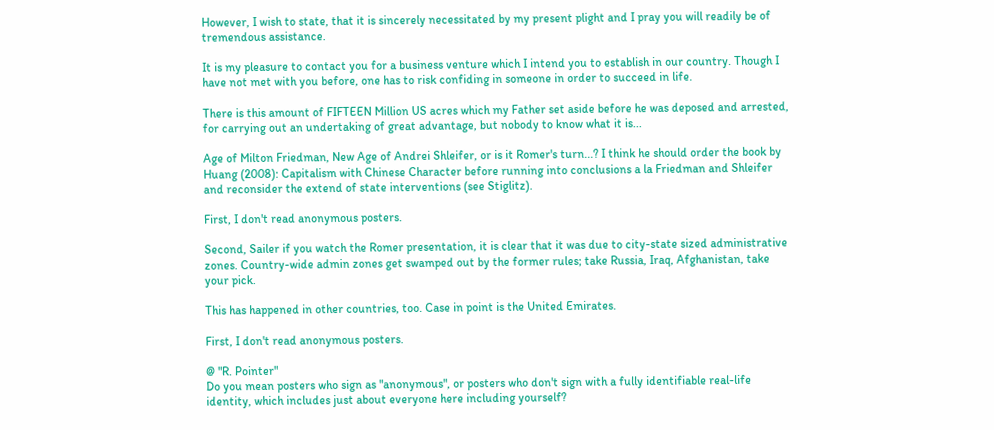However, I wish to state, that it is sincerely necessitated by my present plight and I pray you will readily be of tremendous assistance.

It is my pleasure to contact you for a business venture which I intend you to establish in our country. Though I have not met with you before, one has to risk confiding in someone in order to succeed in life.

There is this amount of FIFTEEN Million US acres which my Father set aside before he was deposed and arrested, for carrying out an undertaking of great advantage, but nobody to know what it is...

Age of Milton Friedman, New Age of Andrei Shleifer, or is it Romer's turn...? I think he should order the book by Huang (2008): Capitalism with Chinese Character before running into conclusions a la Friedman and Shleifer and reconsider the extend of state interventions (see Stiglitz).

First, I don't read anonymous posters.

Second, Sailer if you watch the Romer presentation, it is clear that it was due to city-state sized administrative zones. Country-wide admin zones get swamped out by the former rules; take Russia, Iraq, Afghanistan, take your pick.

This has happened in other countries, too. Case in point is the United Emirates.

First, I don't read anonymous posters.

@ "R. Pointer"
Do you mean posters who sign as "anonymous", or posters who don't sign with a fully identifiable real-life identity, which includes just about everyone here including yourself?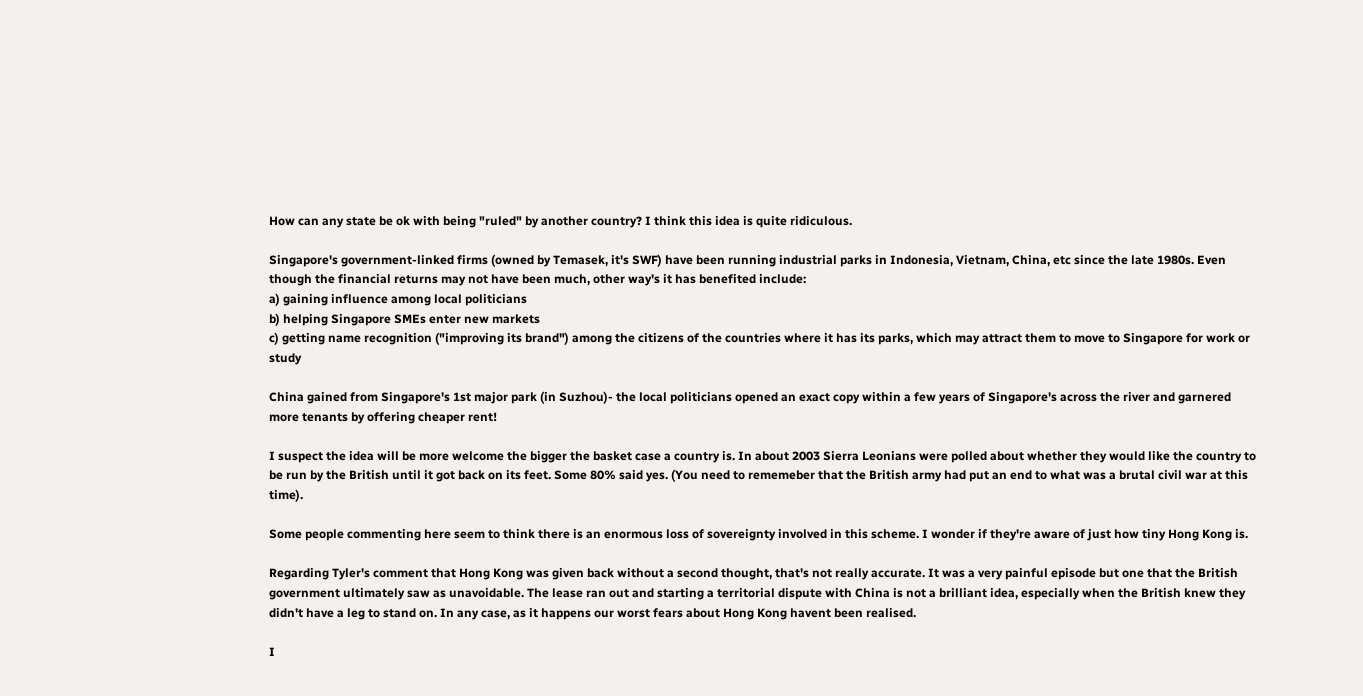How can any state be ok with being "ruled" by another country? I think this idea is quite ridiculous.

Singapore's government-linked firms (owned by Temasek, it's SWF) have been running industrial parks in Indonesia, Vietnam, China, etc since the late 1980s. Even though the financial returns may not have been much, other way's it has benefited include:
a) gaining influence among local politicians
b) helping Singapore SMEs enter new markets
c) getting name recognition ("improving its brand") among the citizens of the countries where it has its parks, which may attract them to move to Singapore for work or study

China gained from Singapore's 1st major park (in Suzhou)- the local politicians opened an exact copy within a few years of Singapore's across the river and garnered more tenants by offering cheaper rent!

I suspect the idea will be more welcome the bigger the basket case a country is. In about 2003 Sierra Leonians were polled about whether they would like the country to be run by the British until it got back on its feet. Some 80% said yes. (You need to rememeber that the British army had put an end to what was a brutal civil war at this time).

Some people commenting here seem to think there is an enormous loss of sovereignty involved in this scheme. I wonder if they're aware of just how tiny Hong Kong is.

Regarding Tyler's comment that Hong Kong was given back without a second thought, that's not really accurate. It was a very painful episode but one that the British government ultimately saw as unavoidable. The lease ran out and starting a territorial dispute with China is not a brilliant idea, especially when the British knew they didn't have a leg to stand on. In any case, as it happens our worst fears about Hong Kong havent been realised.

I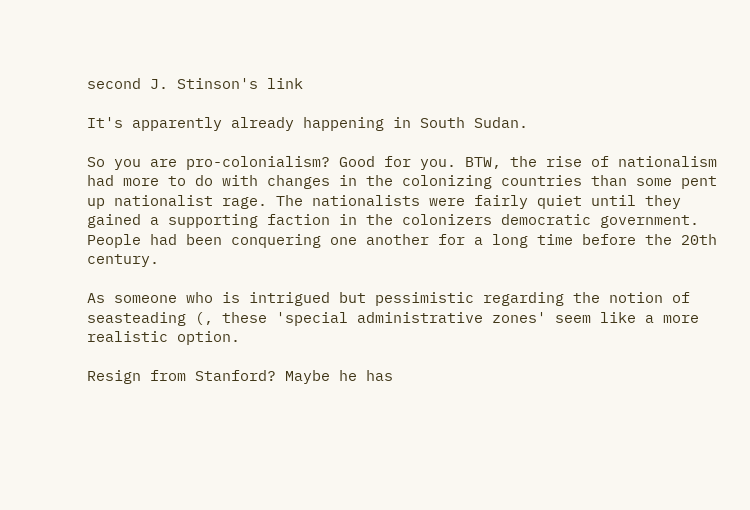second J. Stinson's link

It's apparently already happening in South Sudan.

So you are pro-colonialism? Good for you. BTW, the rise of nationalism had more to do with changes in the colonizing countries than some pent up nationalist rage. The nationalists were fairly quiet until they gained a supporting faction in the colonizers democratic government. People had been conquering one another for a long time before the 20th century.

As someone who is intrigued but pessimistic regarding the notion of seasteading (, these 'special administrative zones' seem like a more realistic option.

Resign from Stanford? Maybe he has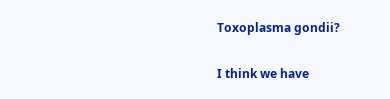Toxoplasma gondii?

I think we have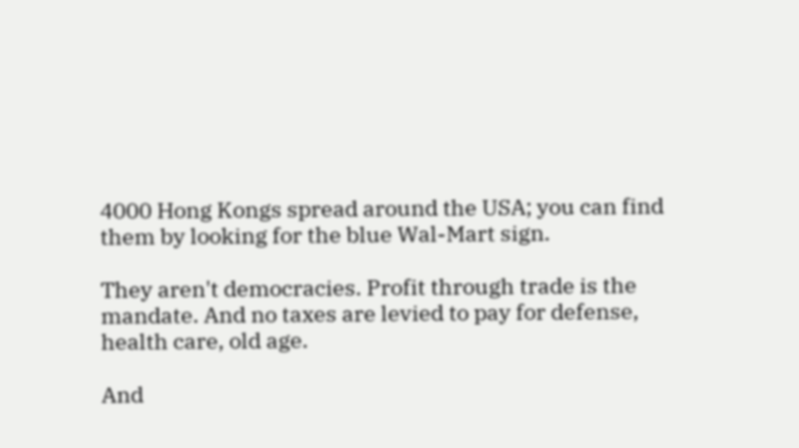4000 Hong Kongs spread around the USA; you can find them by looking for the blue Wal-Mart sign.

They aren't democracies. Profit through trade is the mandate. And no taxes are levied to pay for defense, health care, old age.

And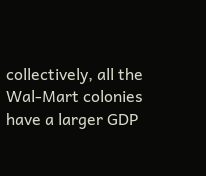collectively, all the Wal-Mart colonies have a larger GDP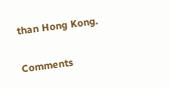than Hong Kong.

Comments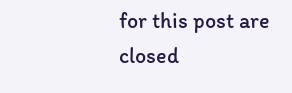for this post are closed